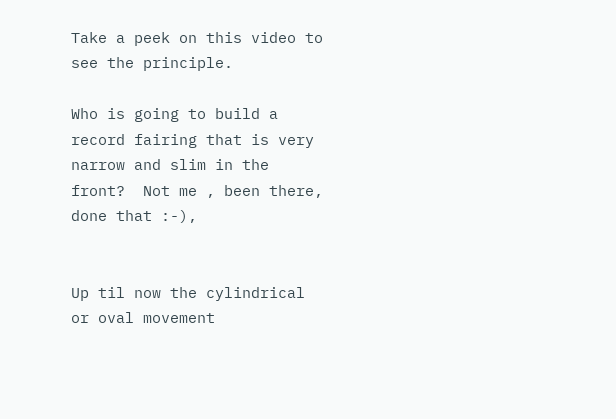Take a peek on this video to see the principle.

Who is going to build a record fairing that is very narrow and slim in the front?  Not me , been there, done that :-),


Up til now the cylindrical or oval movement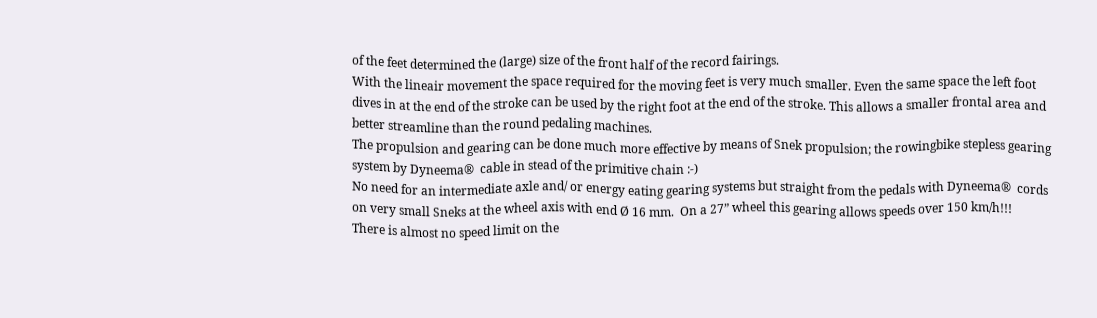of the feet determined the (large) size of the front half of the record fairings.
With the lineair movement the space required for the moving feet is very much smaller. Even the same space the left foot dives in at the end of the stroke can be used by the right foot at the end of the stroke. This allows a smaller frontal area and better streamline than the round pedaling machines.
The propulsion and gearing can be done much more effective by means of Snek propulsion; the rowingbike stepless gearing system by Dyneema®  cable in stead of the primitive chain :-)
No need for an intermediate axle and/ or energy eating gearing systems but straight from the pedals with Dyneema®  cords on very small Sneks at the wheel axis with end Ø 16 mm.  On a 27” wheel this gearing allows speeds over 150 km/h!!!
There is almost no speed limit on the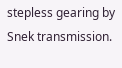stepless gearing by Snek transmission.